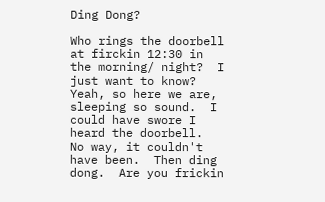Ding Dong?

Who rings the doorbell at firckin 12:30 in the morning/ night?  I just want to know?  Yeah, so here we are, sleeping so sound.  I could have swore I heard the doorbell.  No way, it couldn't have been.  Then ding dong.  Are you frickin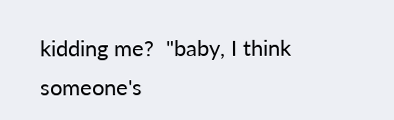kidding me?  "baby, I think someone's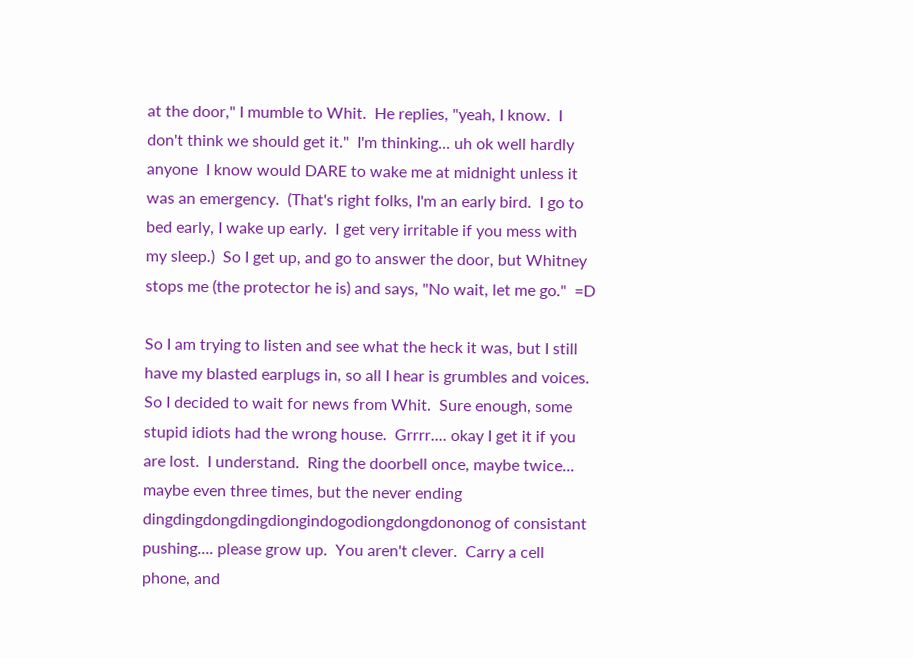at the door," I mumble to Whit.  He replies, "yeah, I know.  I don't think we should get it."  I'm thinking... uh ok well hardly anyone  I know would DARE to wake me at midnight unless it was an emergency.  (That's right folks, I'm an early bird.  I go to bed early, I wake up early.  I get very irritable if you mess with my sleep.)  So I get up, and go to answer the door, but Whitney stops me (the protector he is) and says, "No wait, let me go."  =D

So I am trying to listen and see what the heck it was, but I still have my blasted earplugs in, so all I hear is grumbles and voices.  So I decided to wait for news from Whit.  Sure enough, some stupid idiots had the wrong house.  Grrrr.... okay I get it if you are lost.  I understand.  Ring the doorbell once, maybe twice... maybe even three times, but the never ending dingdingdongdingdiongindogodiongdongdononog of consistant pushing.... please grow up.  You aren't clever.  Carry a cell phone, and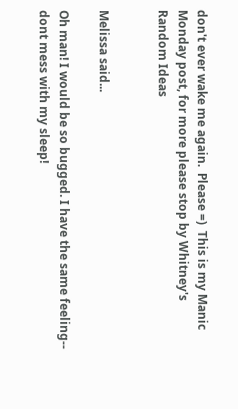don't ever wake me again.  Please =)  This is my Manic Monday post, for more please stop by Whitney's Random Ideas


Melissa said...

Oh man! I would be so bugged. I have the same feeling-- dont mess with my sleep!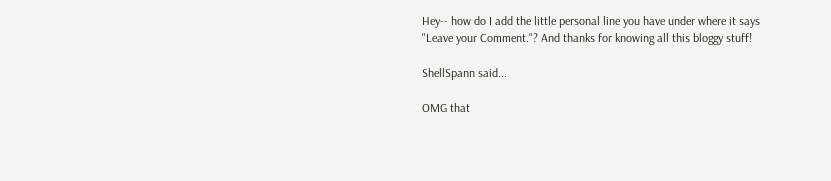Hey-- how do I add the little personal line you have under where it says "Leave your Comment."? And thanks for knowing all this bloggy stuff!

ShellSpann said...

OMG that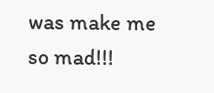was make me so mad!!!